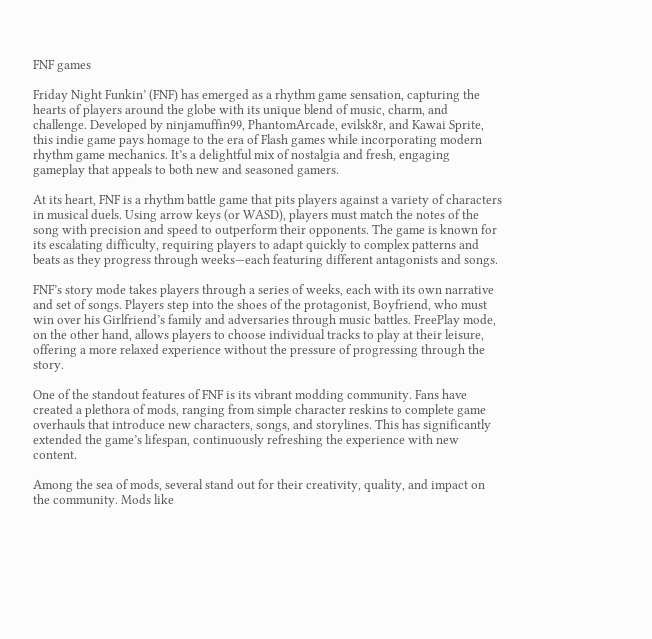FNF games

Friday Night Funkin’ (FNF) has emerged as a rhythm game sensation, capturing the hearts of players around the globe with its unique blend of music, charm, and challenge. Developed by ninjamuffin99, PhantomArcade, evilsk8r, and Kawai Sprite, this indie game pays homage to the era of Flash games while incorporating modern rhythm game mechanics. It’s a delightful mix of nostalgia and fresh, engaging gameplay that appeals to both new and seasoned gamers.

At its heart, FNF is a rhythm battle game that pits players against a variety of characters in musical duels. Using arrow keys (or WASD), players must match the notes of the song with precision and speed to outperform their opponents. The game is known for its escalating difficulty, requiring players to adapt quickly to complex patterns and beats as they progress through weeks—each featuring different antagonists and songs.

FNF’s story mode takes players through a series of weeks, each with its own narrative and set of songs. Players step into the shoes of the protagonist, Boyfriend, who must win over his Girlfriend’s family and adversaries through music battles. FreePlay mode, on the other hand, allows players to choose individual tracks to play at their leisure, offering a more relaxed experience without the pressure of progressing through the story.

One of the standout features of FNF is its vibrant modding community. Fans have created a plethora of mods, ranging from simple character reskins to complete game overhauls that introduce new characters, songs, and storylines. This has significantly extended the game’s lifespan, continuously refreshing the experience with new content.

Among the sea of mods, several stand out for their creativity, quality, and impact on the community. Mods like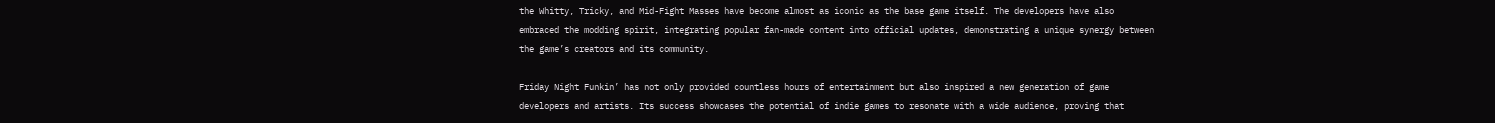the Whitty, Tricky, and Mid-Fight Masses have become almost as iconic as the base game itself. The developers have also embraced the modding spirit, integrating popular fan-made content into official updates, demonstrating a unique synergy between the game’s creators and its community.

Friday Night Funkin’ has not only provided countless hours of entertainment but also inspired a new generation of game developers and artists. Its success showcases the potential of indie games to resonate with a wide audience, proving that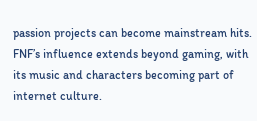passion projects can become mainstream hits. FNF’s influence extends beyond gaming, with its music and characters becoming part of internet culture.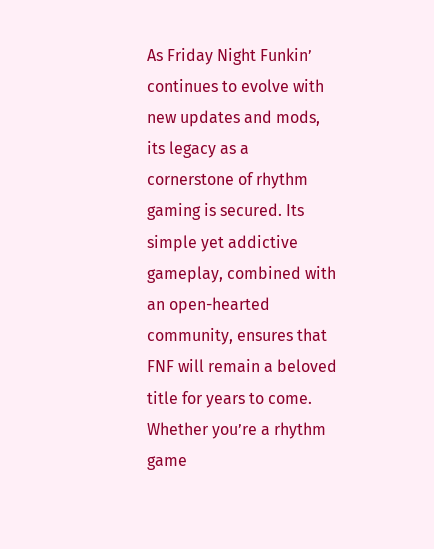As Friday Night Funkin’ continues to evolve with new updates and mods, its legacy as a cornerstone of rhythm gaming is secured. Its simple yet addictive gameplay, combined with an open-hearted community, ensures that FNF will remain a beloved title for years to come. Whether you’re a rhythm game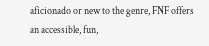aficionado or new to the genre, FNF offers an accessible, fun,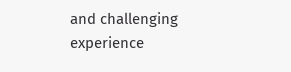and challenging experience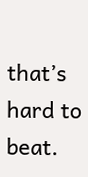that’s hard to beat.